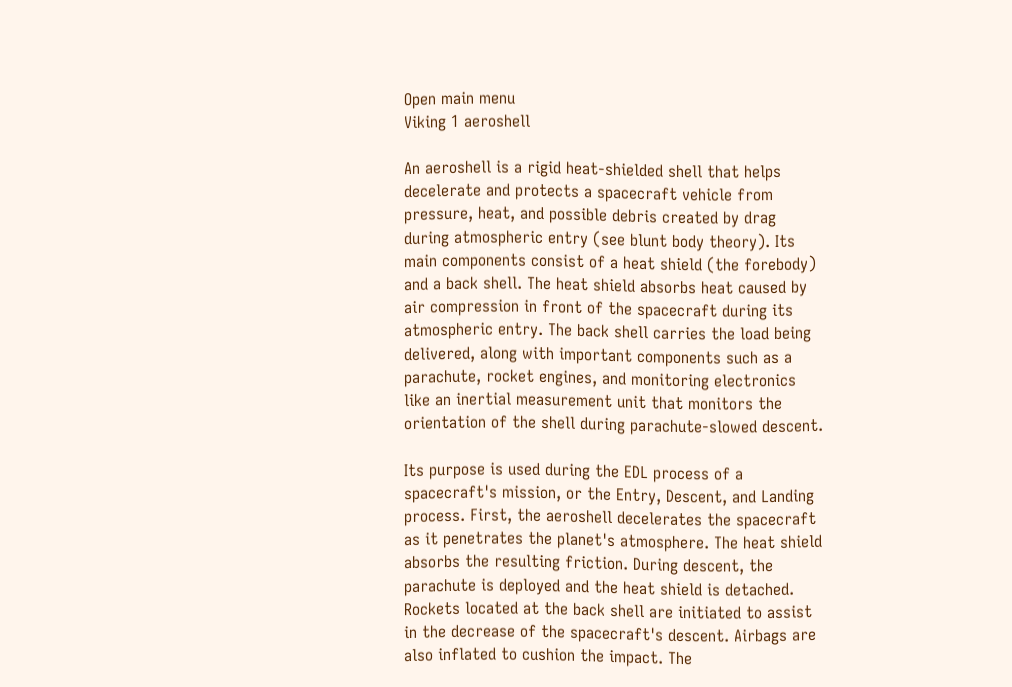Open main menu
Viking 1 aeroshell

An aeroshell is a rigid heat-shielded shell that helps decelerate and protects a spacecraft vehicle from pressure, heat, and possible debris created by drag during atmospheric entry (see blunt body theory). Its main components consist of a heat shield (the forebody) and a back shell. The heat shield absorbs heat caused by air compression in front of the spacecraft during its atmospheric entry. The back shell carries the load being delivered, along with important components such as a parachute, rocket engines, and monitoring electronics like an inertial measurement unit that monitors the orientation of the shell during parachute-slowed descent.

Its purpose is used during the EDL process of a spacecraft's mission, or the Entry, Descent, and Landing process. First, the aeroshell decelerates the spacecraft as it penetrates the planet's atmosphere. The heat shield absorbs the resulting friction. During descent, the parachute is deployed and the heat shield is detached. Rockets located at the back shell are initiated to assist in the decrease of the spacecraft's descent. Airbags are also inflated to cushion the impact. The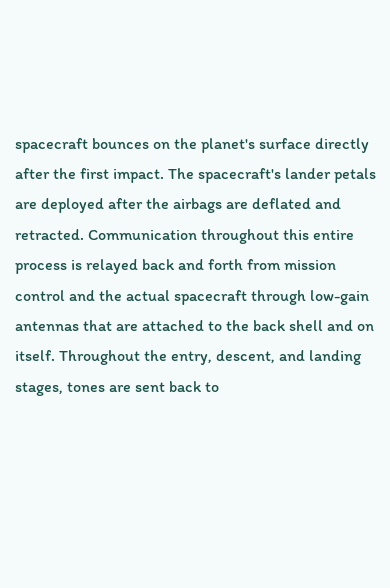spacecraft bounces on the planet's surface directly after the first impact. The spacecraft's lander petals are deployed after the airbags are deflated and retracted. Communication throughout this entire process is relayed back and forth from mission control and the actual spacecraft through low-gain antennas that are attached to the back shell and on itself. Throughout the entry, descent, and landing stages, tones are sent back to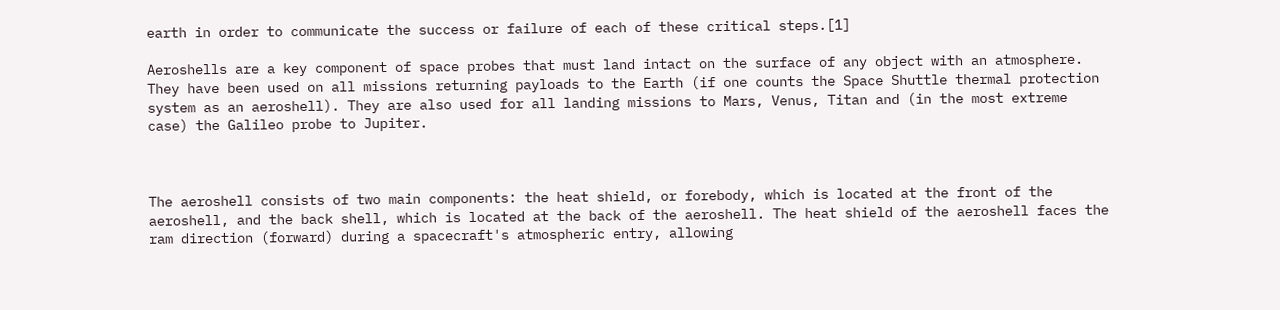earth in order to communicate the success or failure of each of these critical steps.[1]

Aeroshells are a key component of space probes that must land intact on the surface of any object with an atmosphere. They have been used on all missions returning payloads to the Earth (if one counts the Space Shuttle thermal protection system as an aeroshell). They are also used for all landing missions to Mars, Venus, Titan and (in the most extreme case) the Galileo probe to Jupiter.



The aeroshell consists of two main components: the heat shield, or forebody, which is located at the front of the aeroshell, and the back shell, which is located at the back of the aeroshell. The heat shield of the aeroshell faces the ram direction (forward) during a spacecraft's atmospheric entry, allowing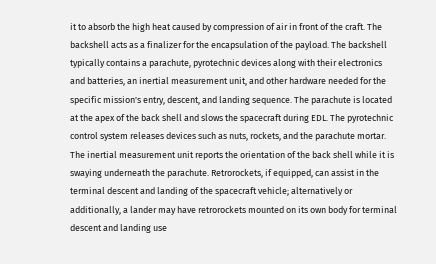it to absorb the high heat caused by compression of air in front of the craft. The backshell acts as a finalizer for the encapsulation of the payload. The backshell typically contains a parachute, pyrotechnic devices along with their electronics and batteries, an inertial measurement unit, and other hardware needed for the specific mission's entry, descent, and landing sequence. The parachute is located at the apex of the back shell and slows the spacecraft during EDL. The pyrotechnic control system releases devices such as nuts, rockets, and the parachute mortar. The inertial measurement unit reports the orientation of the back shell while it is swaying underneath the parachute. Retrorockets, if equipped, can assist in the terminal descent and landing of the spacecraft vehicle; alternatively or additionally, a lander may have retrorockets mounted on its own body for terminal descent and landing use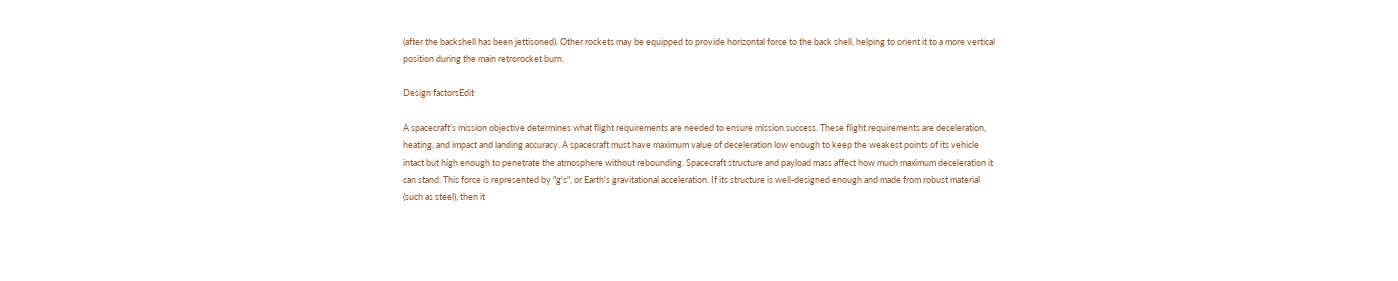(after the backshell has been jettisoned). Other rockets may be equipped to provide horizontal force to the back shell, helping to orient it to a more vertical position during the main retrorocket burn.

Design factorsEdit

A spacecraft's mission objective determines what flight requirements are needed to ensure mission success. These flight requirements are deceleration, heating, and impact and landing accuracy. A spacecraft must have maximum value of deceleration low enough to keep the weakest points of its vehicle intact but high enough to penetrate the atmosphere without rebounding. Spacecraft structure and payload mass affect how much maximum deceleration it can stand. This force is represented by "g's", or Earth's gravitational acceleration. If its structure is well-designed enough and made from robust material (such as steel), then it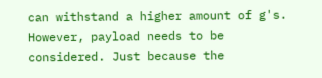can withstand a higher amount of g's. However, payload needs to be considered. Just because the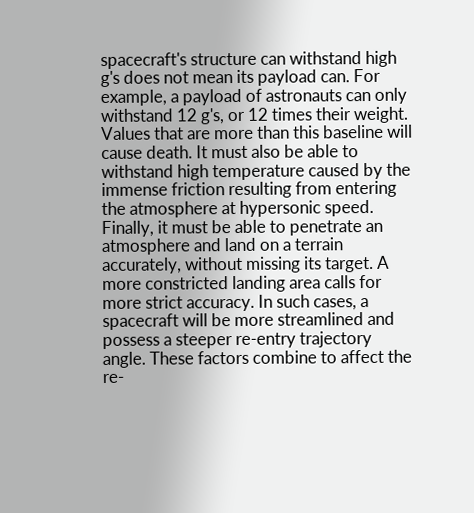spacecraft's structure can withstand high g's does not mean its payload can. For example, a payload of astronauts can only withstand 12 g's, or 12 times their weight. Values that are more than this baseline will cause death. It must also be able to withstand high temperature caused by the immense friction resulting from entering the atmosphere at hypersonic speed. Finally, it must be able to penetrate an atmosphere and land on a terrain accurately, without missing its target. A more constricted landing area calls for more strict accuracy. In such cases, a spacecraft will be more streamlined and possess a steeper re-entry trajectory angle. These factors combine to affect the re-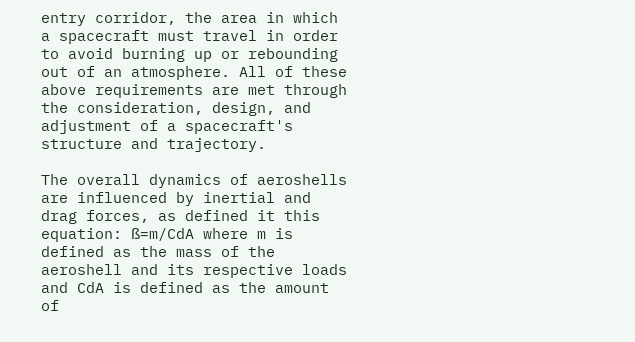entry corridor, the area in which a spacecraft must travel in order to avoid burning up or rebounding out of an atmosphere. All of these above requirements are met through the consideration, design, and adjustment of a spacecraft's structure and trajectory.

The overall dynamics of aeroshells are influenced by inertial and drag forces, as defined it this equation: ß=m/CdA where m is defined as the mass of the aeroshell and its respective loads and CdA is defined as the amount of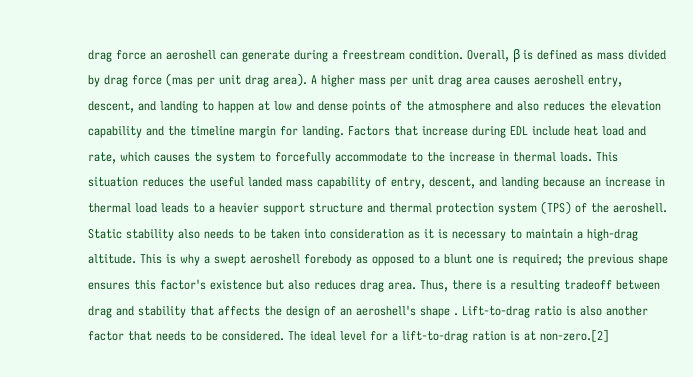drag force an aeroshell can generate during a freestream condition. Overall, β is defined as mass divided by drag force (mas per unit drag area). A higher mass per unit drag area causes aeroshell entry, descent, and landing to happen at low and dense points of the atmosphere and also reduces the elevation capability and the timeline margin for landing. Factors that increase during EDL include heat load and rate, which causes the system to forcefully accommodate to the increase in thermal loads. This situation reduces the useful landed mass capability of entry, descent, and landing because an increase in thermal load leads to a heavier support structure and thermal protection system (TPS) of the aeroshell. Static stability also needs to be taken into consideration as it is necessary to maintain a high-drag altitude. This is why a swept aeroshell forebody as opposed to a blunt one is required; the previous shape ensures this factor's existence but also reduces drag area. Thus, there is a resulting tradeoff between drag and stability that affects the design of an aeroshell's shape . Lift-to-drag ratio is also another factor that needs to be considered. The ideal level for a lift-to-drag ration is at non-zero.[2]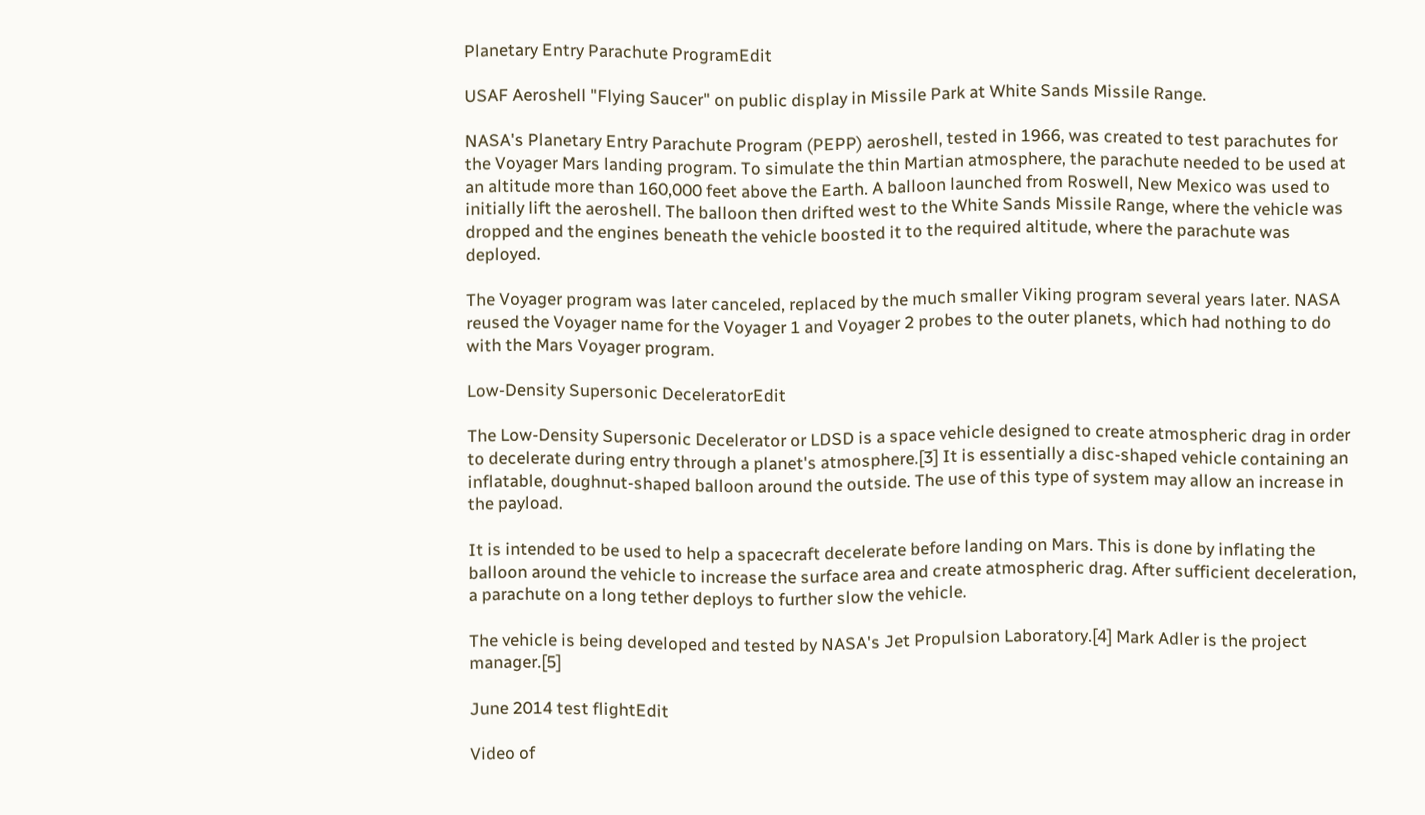Planetary Entry Parachute ProgramEdit

USAF Aeroshell "Flying Saucer" on public display in Missile Park at White Sands Missile Range.

NASA's Planetary Entry Parachute Program (PEPP) aeroshell, tested in 1966, was created to test parachutes for the Voyager Mars landing program. To simulate the thin Martian atmosphere, the parachute needed to be used at an altitude more than 160,000 feet above the Earth. A balloon launched from Roswell, New Mexico was used to initially lift the aeroshell. The balloon then drifted west to the White Sands Missile Range, where the vehicle was dropped and the engines beneath the vehicle boosted it to the required altitude, where the parachute was deployed.

The Voyager program was later canceled, replaced by the much smaller Viking program several years later. NASA reused the Voyager name for the Voyager 1 and Voyager 2 probes to the outer planets, which had nothing to do with the Mars Voyager program.

Low-Density Supersonic DeceleratorEdit

The Low-Density Supersonic Decelerator or LDSD is a space vehicle designed to create atmospheric drag in order to decelerate during entry through a planet's atmosphere.[3] It is essentially a disc-shaped vehicle containing an inflatable, doughnut-shaped balloon around the outside. The use of this type of system may allow an increase in the payload.

It is intended to be used to help a spacecraft decelerate before landing on Mars. This is done by inflating the balloon around the vehicle to increase the surface area and create atmospheric drag. After sufficient deceleration, a parachute on a long tether deploys to further slow the vehicle.

The vehicle is being developed and tested by NASA's Jet Propulsion Laboratory.[4] Mark Adler is the project manager.[5]

June 2014 test flightEdit

Video of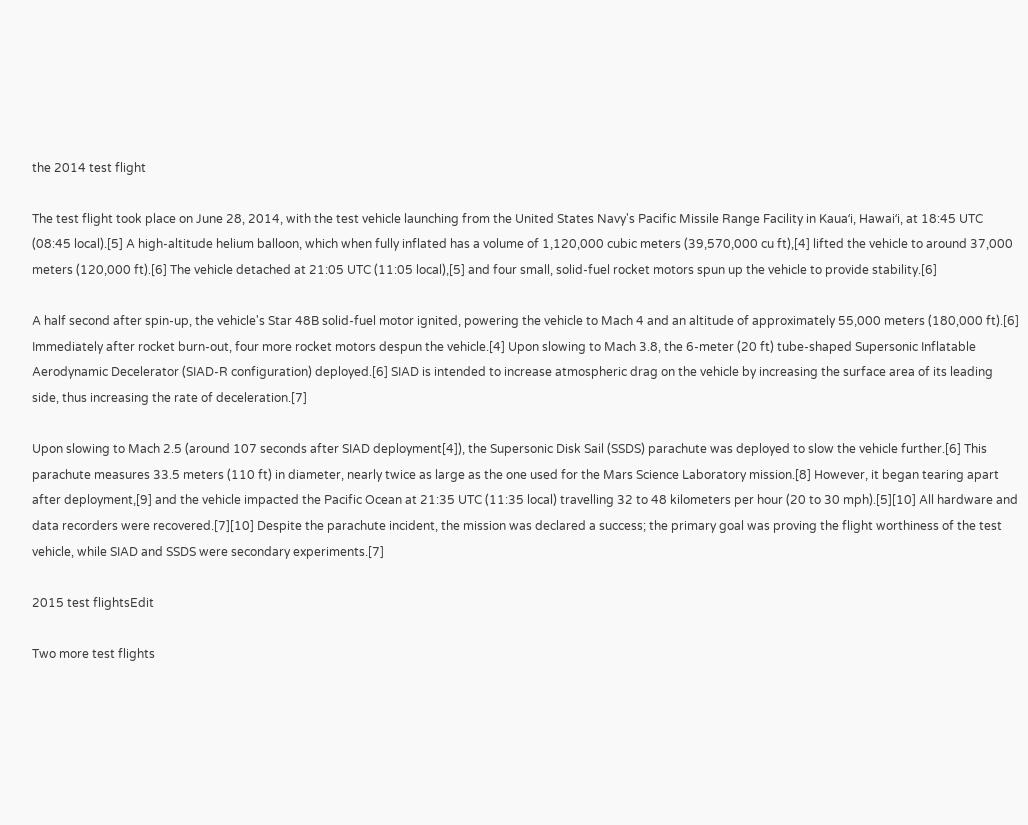the 2014 test flight

The test flight took place on June 28, 2014, with the test vehicle launching from the United States Navy's Pacific Missile Range Facility in Kauaʻi, Hawaiʻi, at 18:45 UTC (08:45 local).[5] A high-altitude helium balloon, which when fully inflated has a volume of 1,120,000 cubic meters (39,570,000 cu ft),[4] lifted the vehicle to around 37,000 meters (120,000 ft).[6] The vehicle detached at 21:05 UTC (11:05 local),[5] and four small, solid-fuel rocket motors spun up the vehicle to provide stability.[6]

A half second after spin-up, the vehicle's Star 48B solid-fuel motor ignited, powering the vehicle to Mach 4 and an altitude of approximately 55,000 meters (180,000 ft).[6] Immediately after rocket burn-out, four more rocket motors despun the vehicle.[4] Upon slowing to Mach 3.8, the 6-meter (20 ft) tube-shaped Supersonic Inflatable Aerodynamic Decelerator (SIAD-R configuration) deployed.[6] SIAD is intended to increase atmospheric drag on the vehicle by increasing the surface area of its leading side, thus increasing the rate of deceleration.[7]

Upon slowing to Mach 2.5 (around 107 seconds after SIAD deployment[4]), the Supersonic Disk Sail (SSDS) parachute was deployed to slow the vehicle further.[6] This parachute measures 33.5 meters (110 ft) in diameter, nearly twice as large as the one used for the Mars Science Laboratory mission.[8] However, it began tearing apart after deployment,[9] and the vehicle impacted the Pacific Ocean at 21:35 UTC (11:35 local) travelling 32 to 48 kilometers per hour (20 to 30 mph).[5][10] All hardware and data recorders were recovered.[7][10] Despite the parachute incident, the mission was declared a success; the primary goal was proving the flight worthiness of the test vehicle, while SIAD and SSDS were secondary experiments.[7]

2015 test flightsEdit

Two more test flights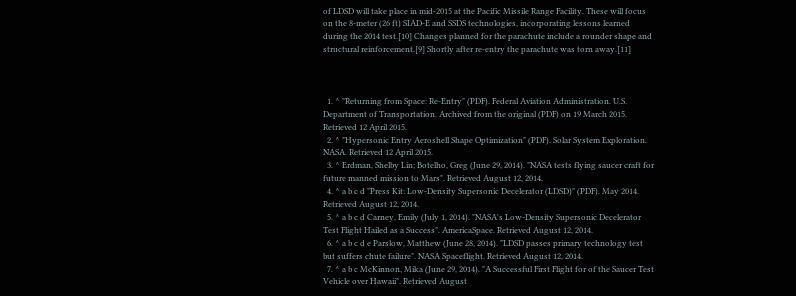of LDSD will take place in mid-2015 at the Pacific Missile Range Facility. These will focus on the 8-meter (26 ft) SIAD-E and SSDS technologies, incorporating lessons learned during the 2014 test.[10] Changes planned for the parachute include a rounder shape and structural reinforcement.[9] Shortly after re-entry the parachute was torn away.[11]



  1. ^ "Returning from Space: Re-Entry" (PDF). Federal Aviation Administration. U.S. Department of Transportation. Archived from the original (PDF) on 19 March 2015. Retrieved 12 April 2015.
  2. ^ "Hypersonic Entry Aeroshell Shape Optimization" (PDF). Solar System Exploration. NASA. Retrieved 12 April 2015.
  3. ^ Erdman, Shelby Lin; Botelho, Greg (June 29, 2014). "NASA tests flying saucer craft for future manned mission to Mars". Retrieved August 12, 2014.
  4. ^ a b c d "Press Kit: Low-Density Supersonic Decelerator (LDSD)" (PDF). May 2014. Retrieved August 12, 2014.
  5. ^ a b c d Carney, Emily (July 1, 2014). "NASA's Low-Density Supersonic Decelerator Test Flight Hailed as a Success". AmericaSpace. Retrieved August 12, 2014.
  6. ^ a b c d e Parslow, Matthew (June 28, 2014). "LDSD passes primary technology test but suffers chute failure". NASA Spaceflight. Retrieved August 12, 2014.
  7. ^ a b c McKinnon, Mika (June 29, 2014). "A Successful First Flight for of the Saucer Test Vehicle over Hawaii". Retrieved August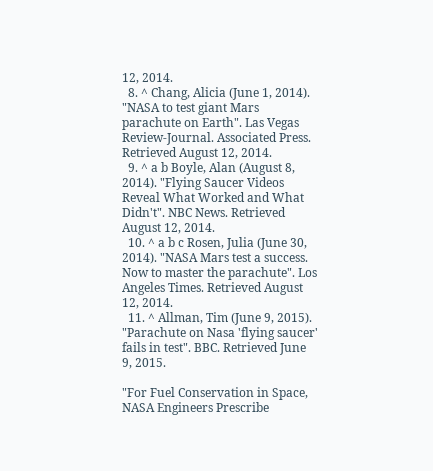12, 2014.
  8. ^ Chang, Alicia (June 1, 2014). "NASA to test giant Mars parachute on Earth". Las Vegas Review-Journal. Associated Press. Retrieved August 12, 2014.
  9. ^ a b Boyle, Alan (August 8, 2014). "Flying Saucer Videos Reveal What Worked and What Didn't". NBC News. Retrieved August 12, 2014.
  10. ^ a b c Rosen, Julia (June 30, 2014). "NASA Mars test a success. Now to master the parachute". Los Angeles Times. Retrieved August 12, 2014.
  11. ^ Allman, Tim (June 9, 2015). "Parachute on Nasa 'flying saucer' fails in test". BBC. Retrieved June 9, 2015.

"For Fuel Conservation in Space, NASA Engineers Prescribe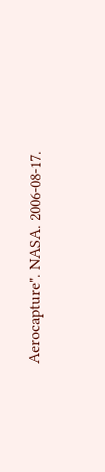Aerocapture". NASA. 2006-08-17.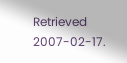Retrieved 2007-02-17.